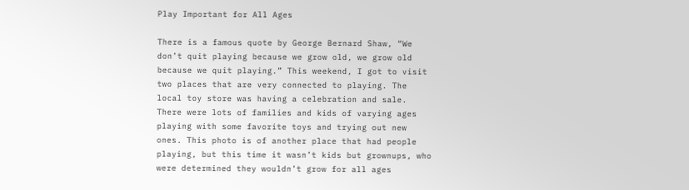Play Important for All Ages

There is a famous quote by George Bernard Shaw, “We don’t quit playing because we grow old, we grow old because we quit playing.” This weekend, I got to visit two places that are very connected to playing. The local toy store was having a celebration and sale. There were lots of families and kids of varying ages playing with some favorite toys and trying out new ones. This photo is of another place that had people playing, but this time it wasn’t kids but grownups, who were determined they wouldn’t grow for all ages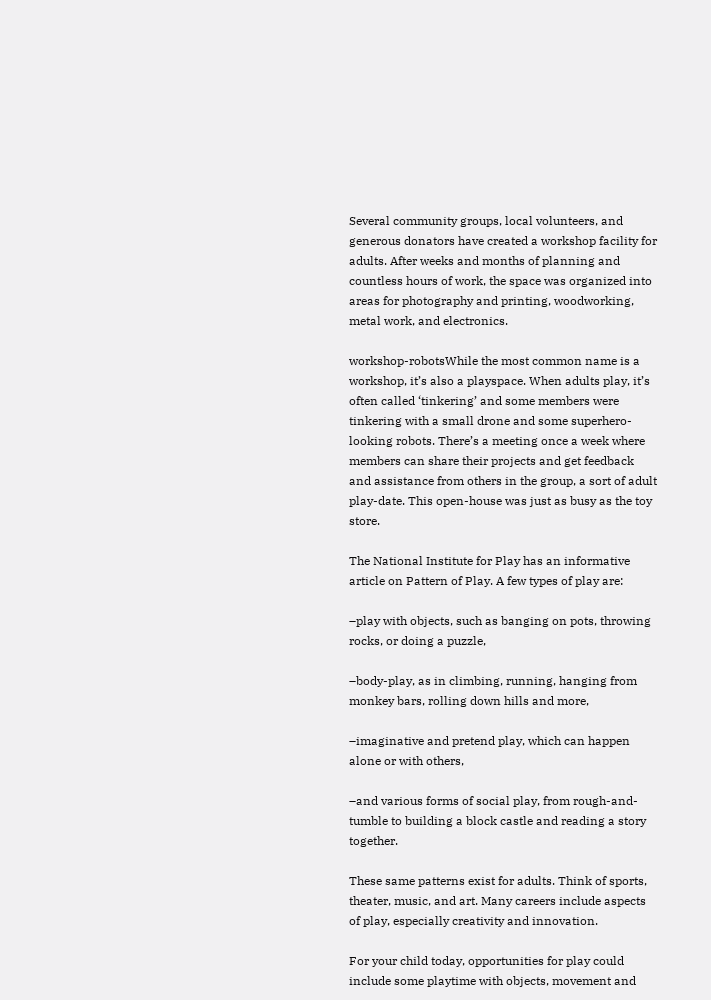Several community groups, local volunteers, and generous donators have created a workshop facility for adults. After weeks and months of planning and countless hours of work, the space was organized into areas for photography and printing, woodworking, metal work, and electronics.

workshop-robotsWhile the most common name is a workshop, it’s also a playspace. When adults play, it’s often called ‘tinkering’ and some members were tinkering with a small drone and some superhero-looking robots. There’s a meeting once a week where members can share their projects and get feedback and assistance from others in the group, a sort of adult play-date. This open-house was just as busy as the toy store.

The National Institute for Play has an informative article on Pattern of Play. A few types of play are:

–play with objects, such as banging on pots, throwing rocks, or doing a puzzle,

–body-play, as in climbing, running, hanging from monkey bars, rolling down hills and more,

–imaginative and pretend play, which can happen alone or with others,

–and various forms of social play, from rough-and-tumble to building a block castle and reading a story together.

These same patterns exist for adults. Think of sports, theater, music, and art. Many careers include aspects of play, especially creativity and innovation.

For your child today, opportunities for play could include some playtime with objects, movement and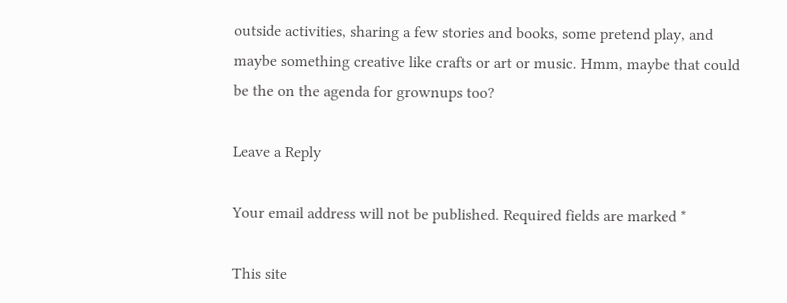outside activities, sharing a few stories and books, some pretend play, and maybe something creative like crafts or art or music. Hmm, maybe that could be the on the agenda for grownups too?

Leave a Reply

Your email address will not be published. Required fields are marked *

This site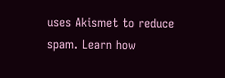uses Akismet to reduce spam. Learn how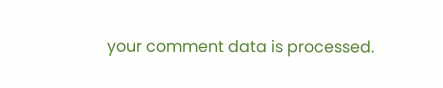your comment data is processed.